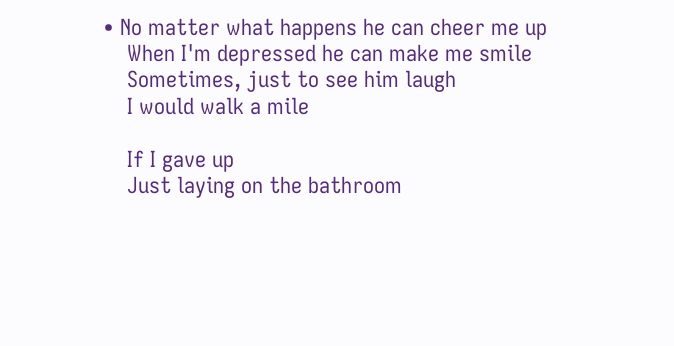• No matter what happens he can cheer me up
    When I'm depressed he can make me smile
    Sometimes, just to see him laugh
    I would walk a mile

    If I gave up
    Just laying on the bathroom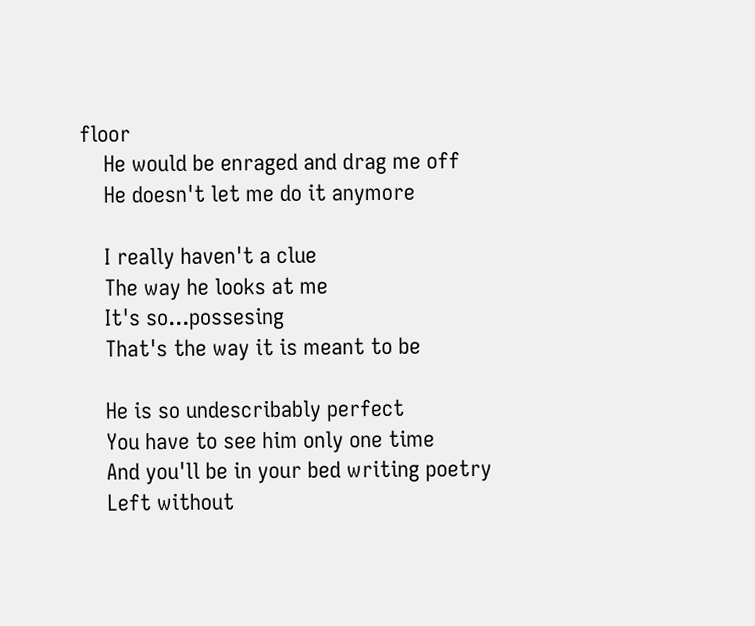floor
    He would be enraged and drag me off
    He doesn't let me do it anymore

    I really haven't a clue
    The way he looks at me
    It's so...possesing
    That's the way it is meant to be

    He is so undescribably perfect
    You have to see him only one time
    And you'll be in your bed writing poetry
    Left without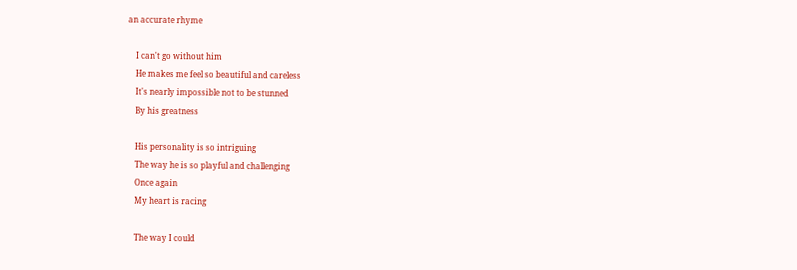an accurate rhyme

    I can't go without him
    He makes me feel so beautiful and careless
    It's nearly impossible not to be stunned
    By his greatness

    His personality is so intriguing
    The way he is so playful and challenging
    Once again
    My heart is racing

    The way I could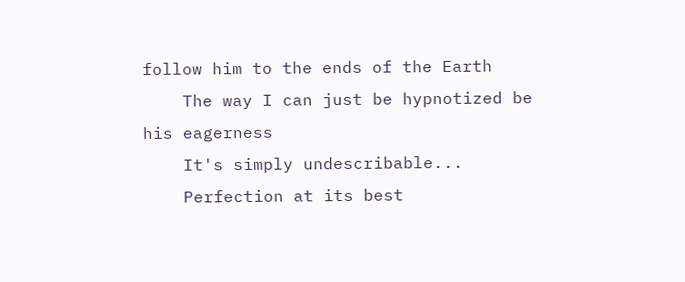follow him to the ends of the Earth
    The way I can just be hypnotized be his eagerness
    It's simply undescribable...
    Perfection at its best